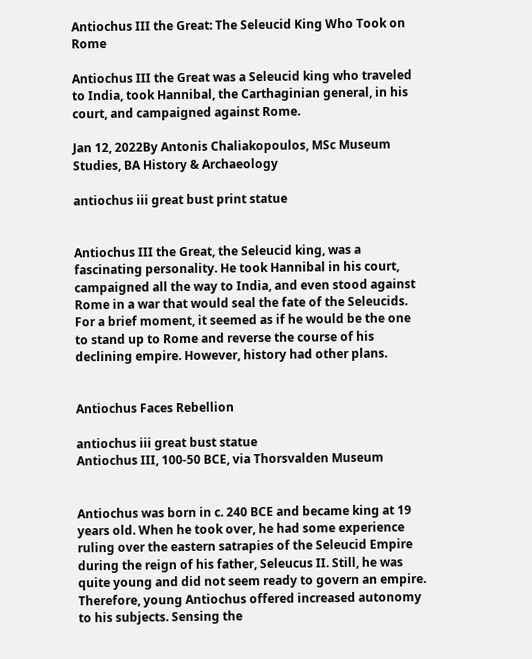Antiochus III the Great: The Seleucid King Who Took on Rome

Antiochus III the Great was a Seleucid king who traveled to India, took Hannibal, the Carthaginian general, in his court, and campaigned against Rome.

Jan 12, 2022By Antonis Chaliakopoulos, MSc Museum Studies, BA History & Archaeology

antiochus iii great bust print statue


Antiochus III the Great, the Seleucid king, was a fascinating personality. He took Hannibal in his court, campaigned all the way to India, and even stood against Rome in a war that would seal the fate of the Seleucids. For a brief moment, it seemed as if he would be the one to stand up to Rome and reverse the course of his declining empire. However, history had other plans.


Antiochus Faces Rebellion

antiochus iii great bust statue
Antiochus III, 100-50 BCE, via Thorsvalden Museum


Antiochus was born in c. 240 BCE and became king at 19 years old. When he took over, he had some experience ruling over the eastern satrapies of the Seleucid Empire during the reign of his father, Seleucus II. Still, he was quite young and did not seem ready to govern an empire. Therefore, young Antiochus offered increased autonomy to his subjects. Sensing the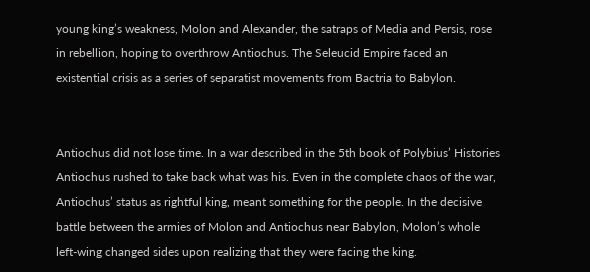young king’s weakness, Molon and Alexander, the satraps of Media and Persis, rose in rebellion, hoping to overthrow Antiochus. The Seleucid Empire faced an existential crisis as a series of separatist movements from Bactria to Babylon.


Antiochus did not lose time. In a war described in the 5th book of Polybius’ Histories Antiochus rushed to take back what was his. Even in the complete chaos of the war, Antiochus’ status as rightful king, meant something for the people. In the decisive battle between the armies of Molon and Antiochus near Babylon, Molon’s whole left-wing changed sides upon realizing that they were facing the king.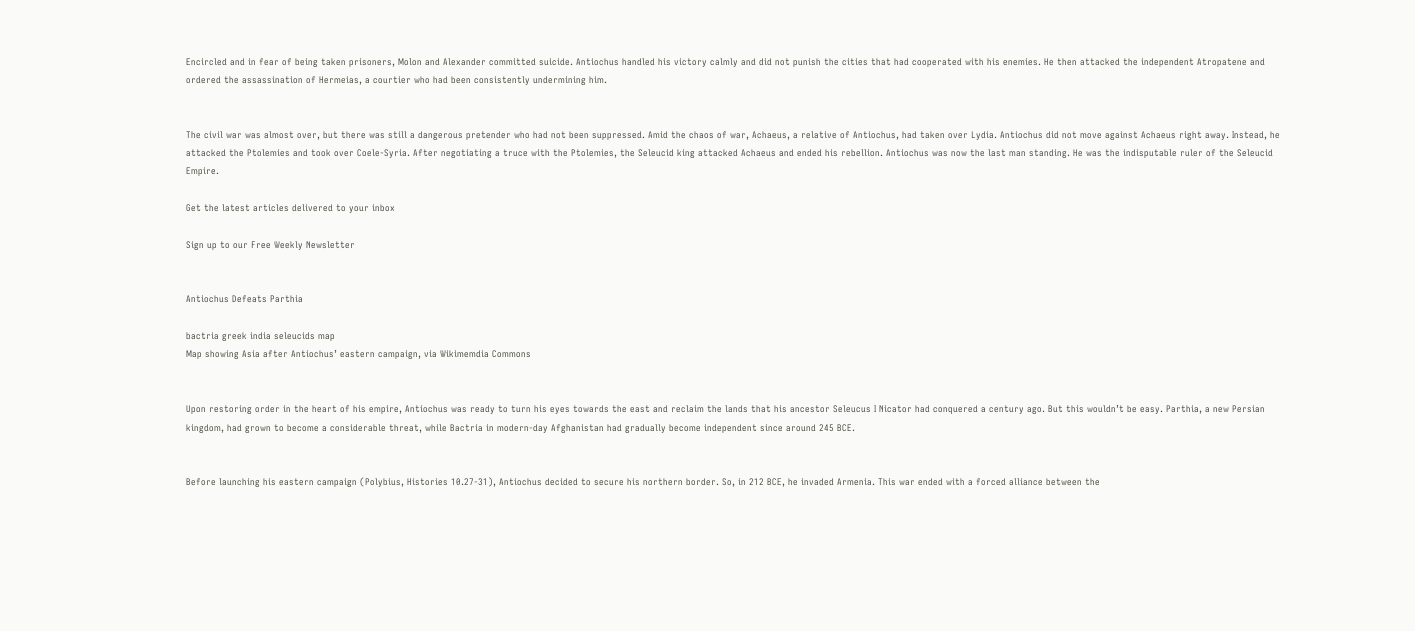Encircled and in fear of being taken prisoners, Molon and Alexander committed suicide. Antiochus handled his victory calmly and did not punish the cities that had cooperated with his enemies. He then attacked the independent Atropatene and ordered the assassination of Hermeias, a courtier who had been consistently undermining him.


The civil war was almost over, but there was still a dangerous pretender who had not been suppressed. Amid the chaos of war, Achaeus, a relative of Antiochus, had taken over Lydia. Antiochus did not move against Achaeus right away. Instead, he attacked the Ptolemies and took over Coele-Syria. After negotiating a truce with the Ptolemies, the Seleucid king attacked Achaeus and ended his rebellion. Antiochus was now the last man standing. He was the indisputable ruler of the Seleucid Empire.

Get the latest articles delivered to your inbox

Sign up to our Free Weekly Newsletter


Antiochus Defeats Parthia

bactria greek india seleucids map
Map showing Asia after Antiochus’ eastern campaign, via Wikimemdia Commons


Upon restoring order in the heart of his empire, Antiochus was ready to turn his eyes towards the east and reclaim the lands that his ancestor Seleucus I Nicator had conquered a century ago. But this wouldn’t be easy. Parthia, a new Persian kingdom, had grown to become a considerable threat, while Bactria in modern-day Afghanistan had gradually become independent since around 245 BCE.


Before launching his eastern campaign (Polybius, Histories 10.27-31), Antiochus decided to secure his northern border. So, in 212 BCE, he invaded Armenia. This war ended with a forced alliance between the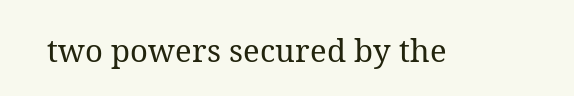two powers secured by the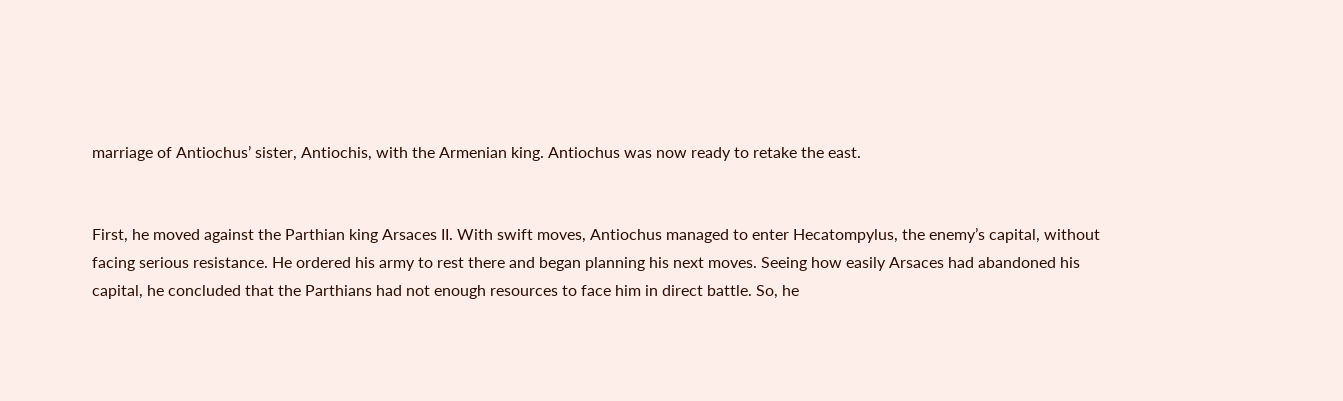marriage of Antiochus’ sister, Antiochis, with the Armenian king. Antiochus was now ready to retake the east.


First, he moved against the Parthian king Arsaces II. With swift moves, Antiochus managed to enter Hecatompylus, the enemy’s capital, without facing serious resistance. He ordered his army to rest there and began planning his next moves. Seeing how easily Arsaces had abandoned his capital, he concluded that the Parthians had not enough resources to face him in direct battle. So, he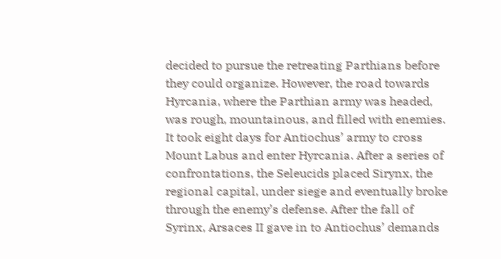decided to pursue the retreating Parthians before they could organize. However, the road towards Hyrcania, where the Parthian army was headed, was rough, mountainous, and filled with enemies. It took eight days for Antiochus’ army to cross Mount Labus and enter Hyrcania. After a series of confrontations, the Seleucids placed Sirynx, the regional capital, under siege and eventually broke through the enemy’s defense. After the fall of Syrinx, Arsaces II gave in to Antiochus’ demands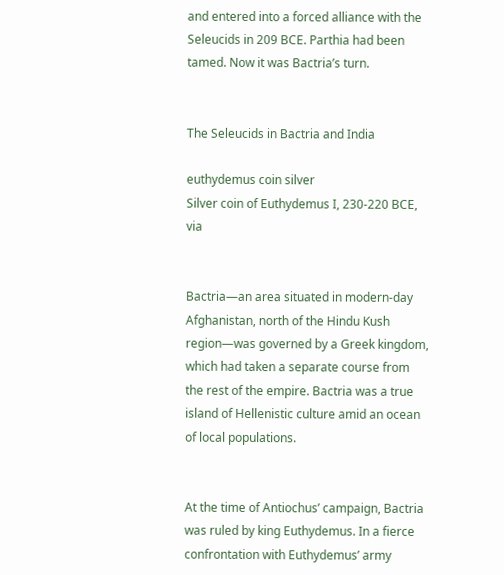and entered into a forced alliance with the Seleucids in 209 BCE. Parthia had been tamed. Now it was Bactria’s turn.


The Seleucids in Bactria and India

euthydemus coin silver
Silver coin of Euthydemus I, 230-220 BCE, via


Bactria—an area situated in modern-day Afghanistan, north of the Hindu Kush region—was governed by a Greek kingdom, which had taken a separate course from the rest of the empire. Bactria was a true island of Hellenistic culture amid an ocean of local populations.


At the time of Antiochus’ campaign, Bactria was ruled by king Euthydemus. In a fierce confrontation with Euthydemus’ army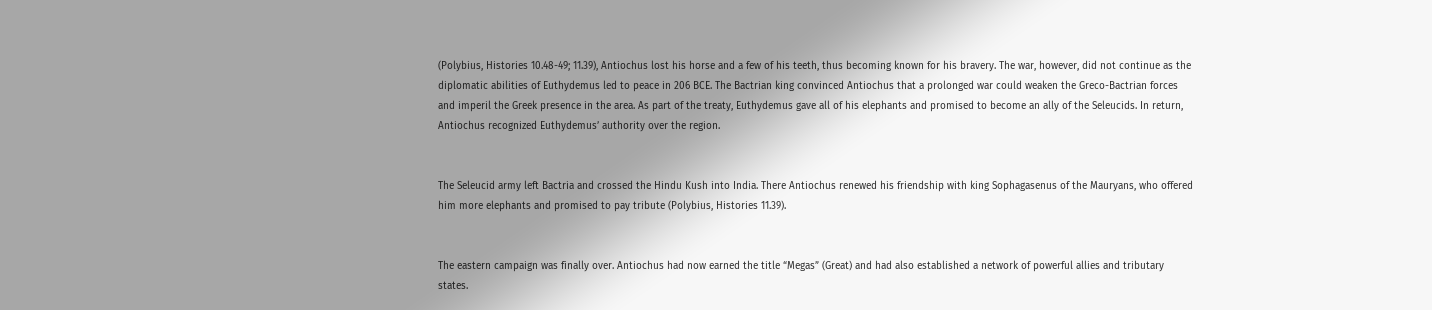(Polybius, Histories 10.48-49; 11.39), Antiochus lost his horse and a few of his teeth, thus becoming known for his bravery. The war, however, did not continue as the diplomatic abilities of Euthydemus led to peace in 206 BCE. The Bactrian king convinced Antiochus that a prolonged war could weaken the Greco-Bactrian forces and imperil the Greek presence in the area. As part of the treaty, Euthydemus gave all of his elephants and promised to become an ally of the Seleucids. In return, Antiochus recognized Euthydemus’ authority over the region.


The Seleucid army left Bactria and crossed the Hindu Kush into India. There Antiochus renewed his friendship with king Sophagasenus of the Mauryans, who offered him more elephants and promised to pay tribute (Polybius, Histories 11.39).


The eastern campaign was finally over. Antiochus had now earned the title “Megas” (Great) and had also established a network of powerful allies and tributary states.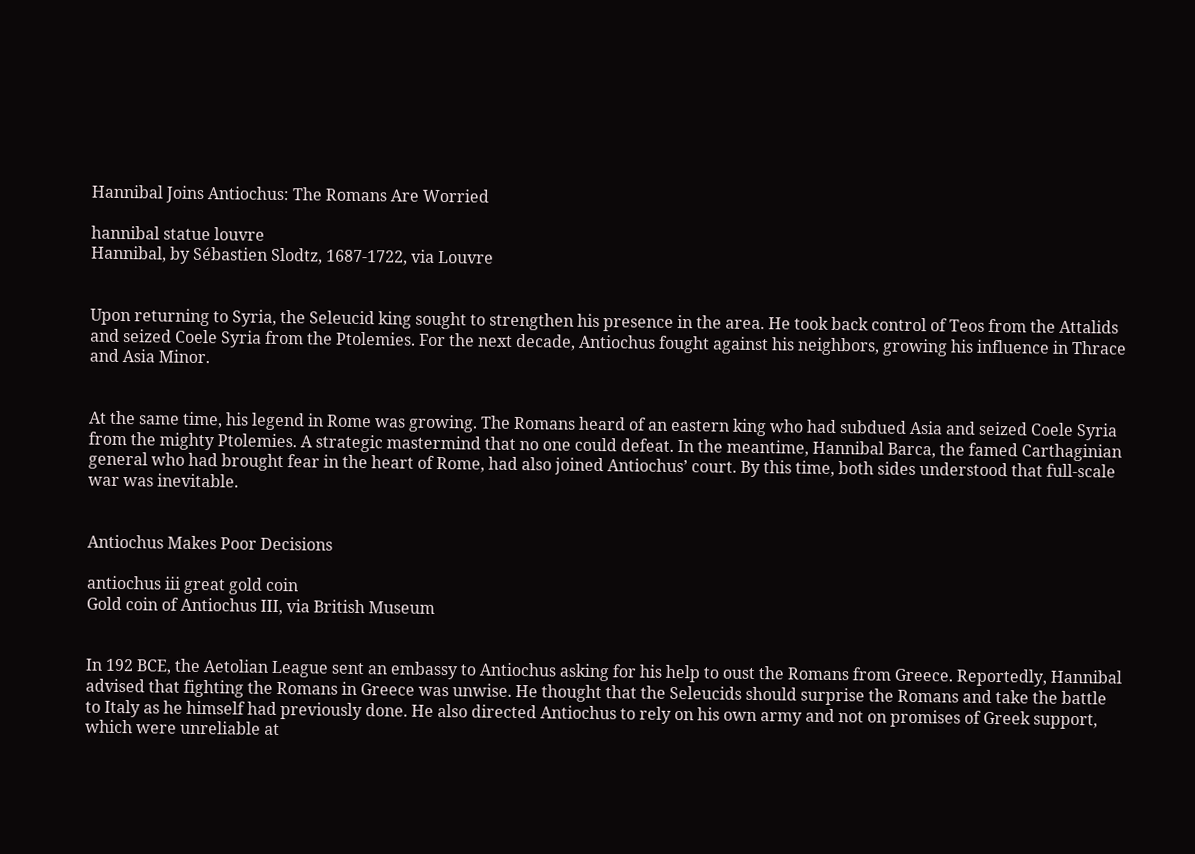Hannibal Joins Antiochus: The Romans Are Worried

hannibal statue louvre
Hannibal, by Sébastien Slodtz, 1687-1722, via Louvre


Upon returning to Syria, the Seleucid king sought to strengthen his presence in the area. He took back control of Teos from the Attalids and seized Coele Syria from the Ptolemies. For the next decade, Antiochus fought against his neighbors, growing his influence in Thrace and Asia Minor.


At the same time, his legend in Rome was growing. The Romans heard of an eastern king who had subdued Asia and seized Coele Syria from the mighty Ptolemies. A strategic mastermind that no one could defeat. In the meantime, Hannibal Barca, the famed Carthaginian general who had brought fear in the heart of Rome, had also joined Antiochus’ court. By this time, both sides understood that full-scale war was inevitable.


Antiochus Makes Poor Decisions

antiochus iii great gold coin
Gold coin of Antiochus III, via British Museum


In 192 BCE, the Aetolian League sent an embassy to Antiochus asking for his help to oust the Romans from Greece. Reportedly, Hannibal advised that fighting the Romans in Greece was unwise. He thought that the Seleucids should surprise the Romans and take the battle to Italy as he himself had previously done. He also directed Antiochus to rely on his own army and not on promises of Greek support, which were unreliable at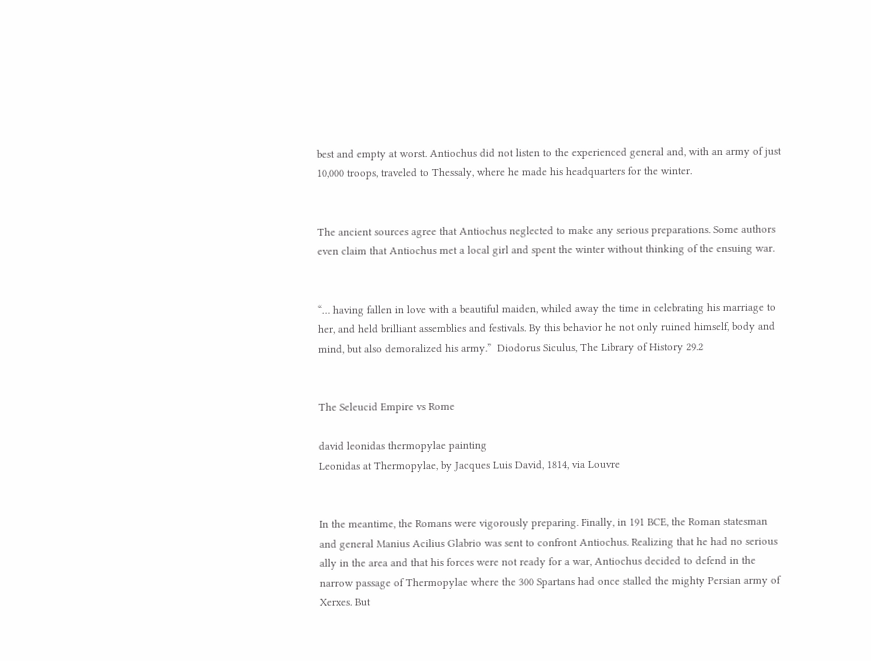best and empty at worst. Antiochus did not listen to the experienced general and, with an army of just 10,000 troops, traveled to Thessaly, where he made his headquarters for the winter.


The ancient sources agree that Antiochus neglected to make any serious preparations. Some authors even claim that Antiochus met a local girl and spent the winter without thinking of the ensuing war.


“… having fallen in love with a beautiful maiden, whiled away the time in celebrating his marriage to her, and held brilliant assemblies and festivals. By this behavior he not only ruined himself, body and mind, but also demoralized his army.”  Diodorus Siculus, The Library of History 29.2


The Seleucid Empire vs Rome

david leonidas thermopylae painting
Leonidas at Thermopylae, by Jacques Luis David, 1814, via Louvre


In the meantime, the Romans were vigorously preparing. Finally, in 191 BCE, the Roman statesman and general Manius Acilius Glabrio was sent to confront Antiochus. Realizing that he had no serious ally in the area and that his forces were not ready for a war, Antiochus decided to defend in the narrow passage of Thermopylae where the 300 Spartans had once stalled the mighty Persian army of Xerxes. But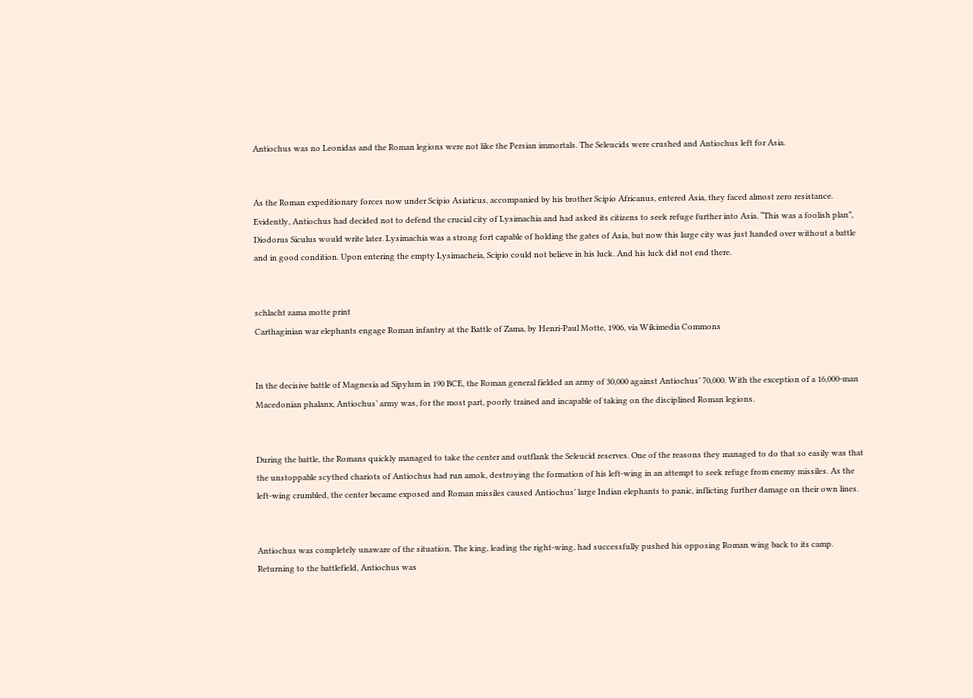Antiochus was no Leonidas and the Roman legions were not like the Persian immortals. The Seleucids were crushed and Antiochus left for Asia.


As the Roman expeditionary forces now under Scipio Asiaticus, accompanied by his brother Scipio Africanus, entered Asia, they faced almost zero resistance. Evidently, Antiochus had decided not to defend the crucial city of Lysimachia and had asked its citizens to seek refuge further into Asia. “This was a foolish plan”, Diodorus Siculus would write later. Lysimachia was a strong fort capable of holding the gates of Asia, but now this large city was just handed over without a battle and in good condition. Upon entering the empty Lysimacheia, Scipio could not believe in his luck. And his luck did not end there.


schlacht zama motte print
Carthaginian war elephants engage Roman infantry at the Battle of Zama, by Henri-Paul Motte, 1906, via Wikimedia Commons


In the decisive battle of Magnesia ad Sipylum in 190 BCE, the Roman general fielded an army of 30,000 against Antiochus’ 70,000. With the exception of a 16,000-man Macedonian phalanx, Antiochus’ army was, for the most part, poorly trained and incapable of taking on the disciplined Roman legions.


During the battle, the Romans quickly managed to take the center and outflank the Seleucid reserves. One of the reasons they managed to do that so easily was that the unstoppable scythed chariots of Antiochus had run amok, destroying the formation of his left-wing in an attempt to seek refuge from enemy missiles. As the left-wing crumbled, the center became exposed and Roman missiles caused Antiochus’ large Indian elephants to panic, inflicting further damage on their own lines.


Antiochus was completely unaware of the situation. The king, leading the right-wing, had successfully pushed his opposing Roman wing back to its camp. Returning to the battlefield, Antiochus was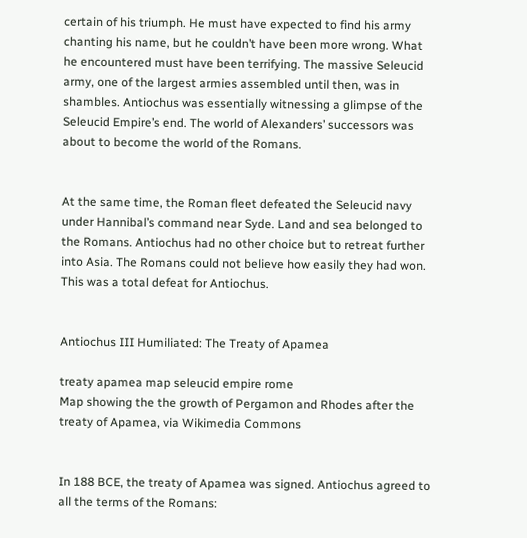certain of his triumph. He must have expected to find his army chanting his name, but he couldn’t have been more wrong. What he encountered must have been terrifying. The massive Seleucid army, one of the largest armies assembled until then, was in shambles. Antiochus was essentially witnessing a glimpse of the Seleucid Empire’s end. The world of Alexanders’ successors was about to become the world of the Romans.


At the same time, the Roman fleet defeated the Seleucid navy under Hannibal’s command near Syde. Land and sea belonged to the Romans. Antiochus had no other choice but to retreat further into Asia. The Romans could not believe how easily they had won. This was a total defeat for Antiochus.


Antiochus III Humiliated: The Treaty of Apamea

treaty apamea map seleucid empire rome
Map showing the the growth of Pergamon and Rhodes after the treaty of Apamea, via Wikimedia Commons


In 188 BCE, the treaty of Apamea was signed. Antiochus agreed to all the terms of the Romans: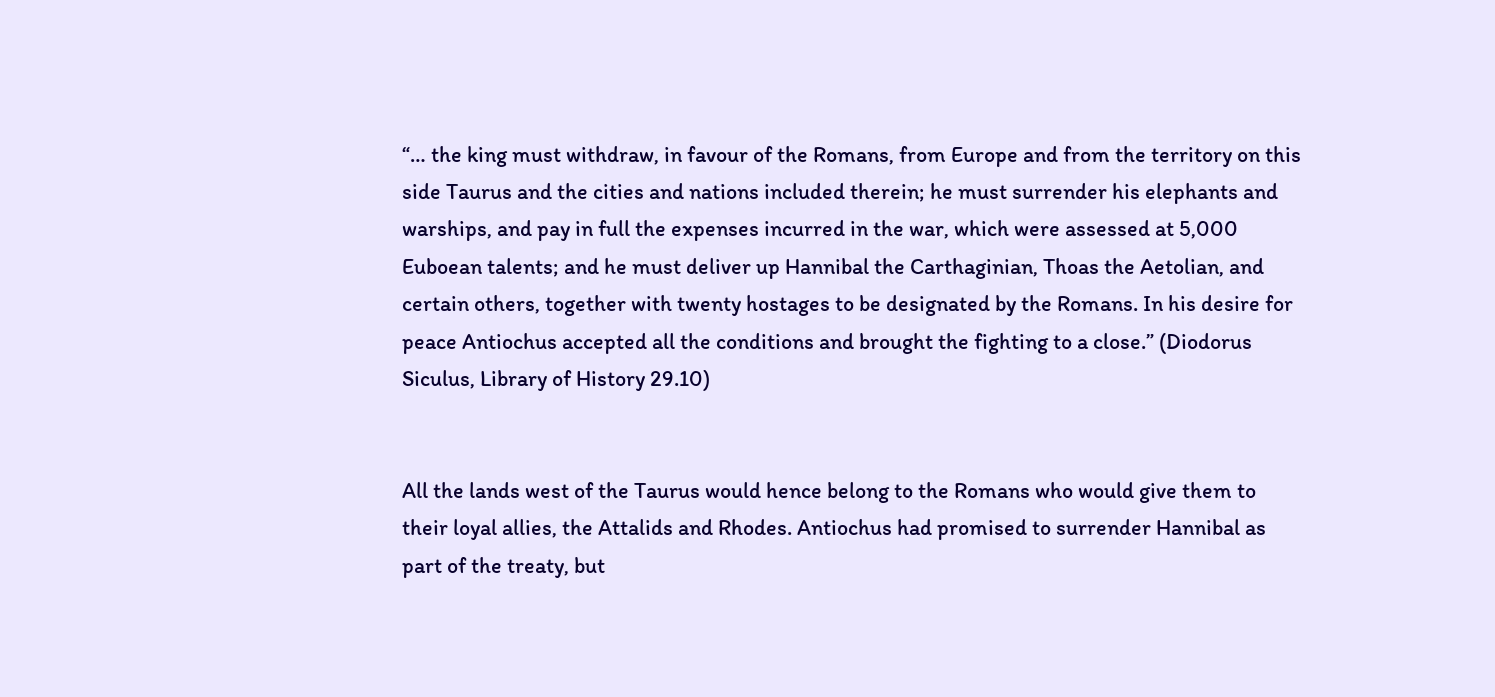“… the king must withdraw, in favour of the Romans, from Europe and from the territory on this side Taurus and the cities and nations included therein; he must surrender his elephants and warships, and pay in full the expenses incurred in the war, which were assessed at 5,000 Euboean talents; and he must deliver up Hannibal the Carthaginian, Thoas the Aetolian, and certain others, together with twenty hostages to be designated by the Romans. In his desire for peace Antiochus accepted all the conditions and brought the fighting to a close.” (Diodorus Siculus, Library of History 29.10)


All the lands west of the Taurus would hence belong to the Romans who would give them to their loyal allies, the Attalids and Rhodes. Antiochus had promised to surrender Hannibal as part of the treaty, but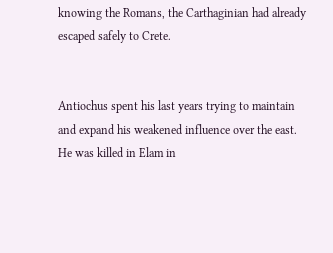knowing the Romans, the Carthaginian had already escaped safely to Crete.


Antiochus spent his last years trying to maintain and expand his weakened influence over the east. He was killed in Elam in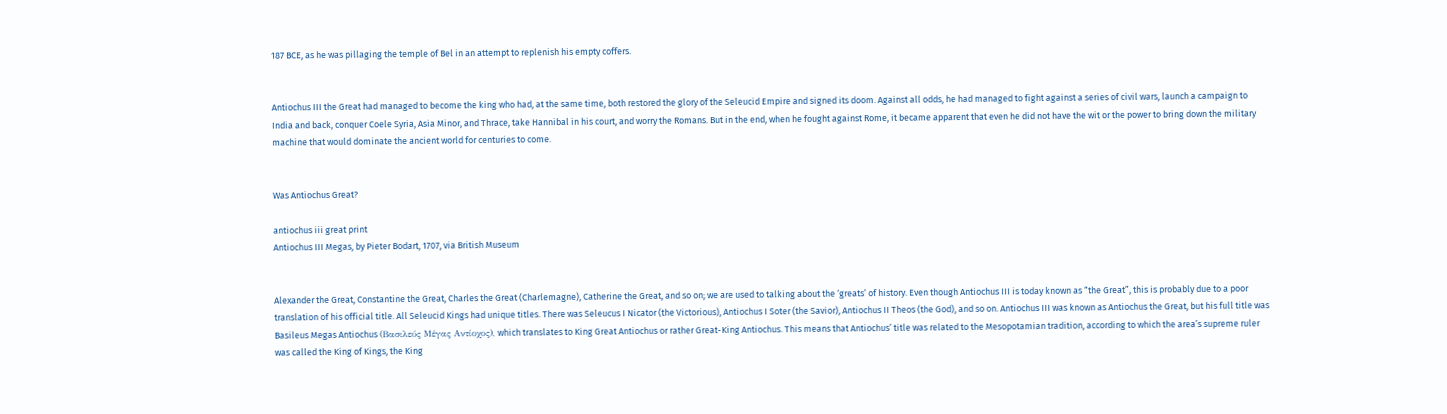187 BCE, as he was pillaging the temple of Bel in an attempt to replenish his empty coffers.


Antiochus III the Great had managed to become the king who had, at the same time, both restored the glory of the Seleucid Empire and signed its doom. Against all odds, he had managed to fight against a series of civil wars, launch a campaign to India and back, conquer Coele Syria, Asia Minor, and Thrace, take Hannibal in his court, and worry the Romans. But in the end, when he fought against Rome, it became apparent that even he did not have the wit or the power to bring down the military machine that would dominate the ancient world for centuries to come.


Was Antiochus Great?

antiochus iii great print
Antiochus III Megas, by Pieter Bodart, 1707, via British Museum


Alexander the Great, Constantine the Great, Charles the Great (Charlemagne), Catherine the Great, and so on; we are used to talking about the ‘greats’ of history. Even though Antiochus III is today known as “the Great”, this is probably due to a poor translation of his official title. All Seleucid Kings had unique titles. There was Seleucus I Nicator (the Victorious), Antiochus I Soter (the Savior), Antiochus II Theos (the God), and so on. Antiochus III was known as Antiochus the Great, but his full title was Basileus Megas Antiochus (Βασιλεύς Μέγας Αντίοχος), which translates to King Great Antiochus or rather Great-King Antiochus. This means that Antiochus’ title was related to the Mesopotamian tradition, according to which the area’s supreme ruler was called the King of Kings, the King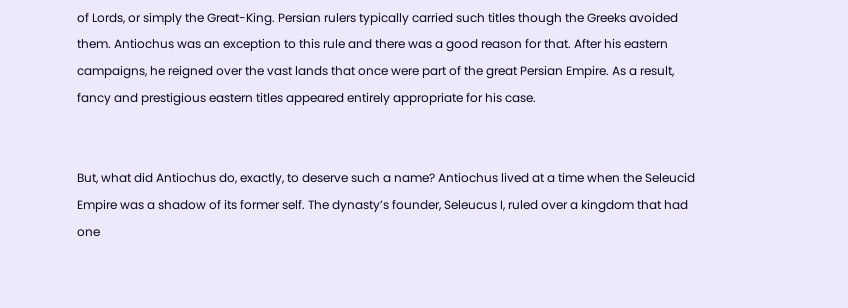of Lords, or simply the Great-King. Persian rulers typically carried such titles though the Greeks avoided them. Antiochus was an exception to this rule and there was a good reason for that. After his eastern campaigns, he reigned over the vast lands that once were part of the great Persian Empire. As a result, fancy and prestigious eastern titles appeared entirely appropriate for his case.


But, what did Antiochus do, exactly, to deserve such a name? Antiochus lived at a time when the Seleucid Empire was a shadow of its former self. The dynasty’s founder, Seleucus I, ruled over a kingdom that had one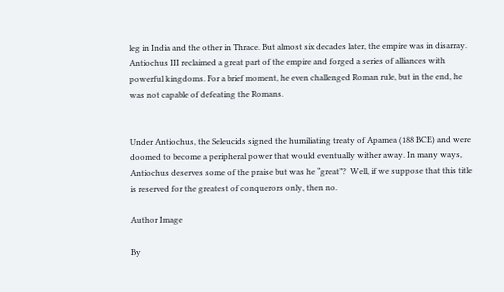leg in India and the other in Thrace. But almost six decades later, the empire was in disarray. Antiochus III reclaimed a great part of the empire and forged a series of alliances with powerful kingdoms. For a brief moment, he even challenged Roman rule, but in the end, he was not capable of defeating the Romans.


Under Antiochus, the Seleucids signed the humiliating treaty of Apamea (188 BCE) and were doomed to become a peripheral power that would eventually wither away. In many ways, Antiochus deserves some of the praise but was he “great”?  Well, if we suppose that this title is reserved for the greatest of conquerors only, then no.

Author Image

By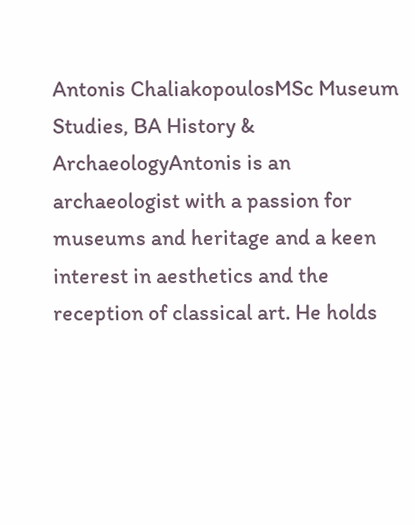Antonis ChaliakopoulosMSc Museum Studies, BA History & ArchaeologyAntonis is an archaeologist with a passion for museums and heritage and a keen interest in aesthetics and the reception of classical art. He holds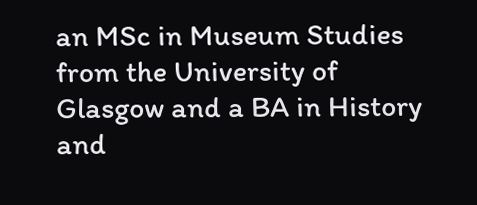an MSc in Museum Studies from the University of Glasgow and a BA in History and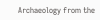Archaeology from the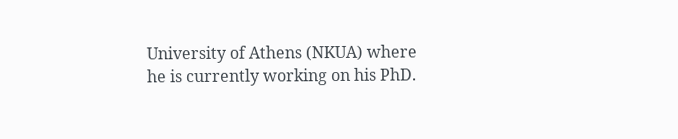University of Athens (NKUA) where he is currently working on his PhD.